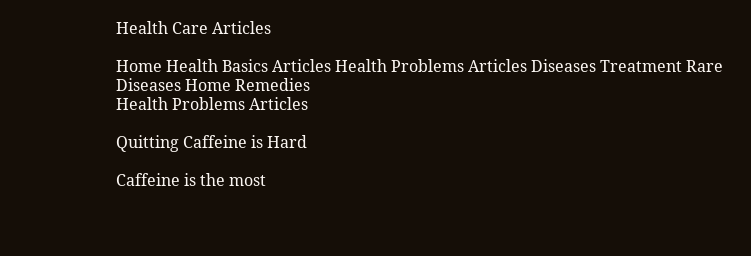Health Care Articles

Home Health Basics Articles Health Problems Articles Diseases Treatment Rare Diseases Home Remedies
Health Problems Articles

Quitting Caffeine is Hard

Caffeine is the most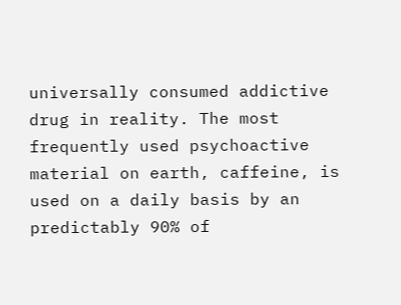universally consumed addictive drug in reality. The most frequently used psychoactive material on earth, caffeine, is used on a daily basis by an predictably 90% of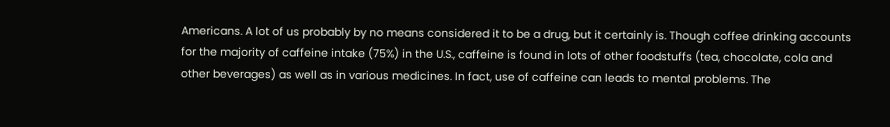Americans. A lot of us probably by no means considered it to be a drug, but it certainly is. Though coffee drinking accounts for the majority of caffeine intake (75%) in the U.S., caffeine is found in lots of other foodstuffs (tea, chocolate, cola and other beverages) as well as in various medicines. In fact, use of caffeine can leads to mental problems. The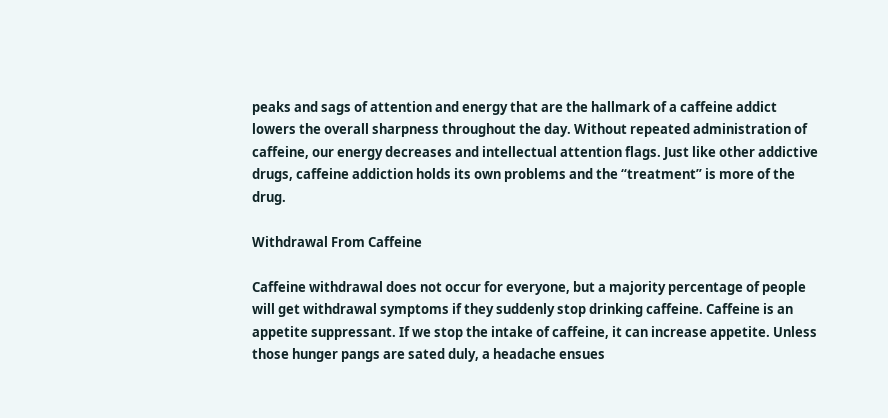peaks and sags of attention and energy that are the hallmark of a caffeine addict lowers the overall sharpness throughout the day. Without repeated administration of caffeine, our energy decreases and intellectual attention flags. Just like other addictive drugs, caffeine addiction holds its own problems and the “treatment” is more of the drug.

Withdrawal From Caffeine

Caffeine withdrawal does not occur for everyone, but a majority percentage of people will get withdrawal symptoms if they suddenly stop drinking caffeine. Caffeine is an appetite suppressant. If we stop the intake of caffeine, it can increase appetite. Unless those hunger pangs are sated duly, a headache ensues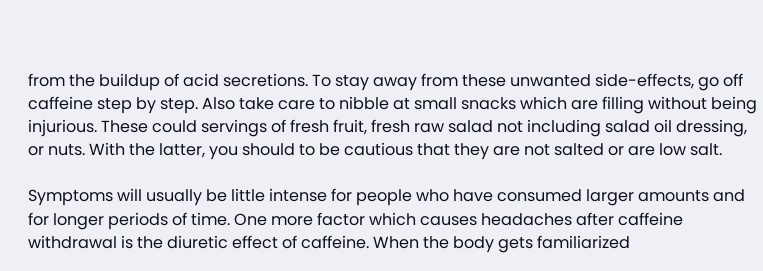from the buildup of acid secretions. To stay away from these unwanted side-effects, go off caffeine step by step. Also take care to nibble at small snacks which are filling without being injurious. These could servings of fresh fruit, fresh raw salad not including salad oil dressing, or nuts. With the latter, you should to be cautious that they are not salted or are low salt.

Symptoms will usually be little intense for people who have consumed larger amounts and for longer periods of time. One more factor which causes headaches after caffeine withdrawal is the diuretic effect of caffeine. When the body gets familiarized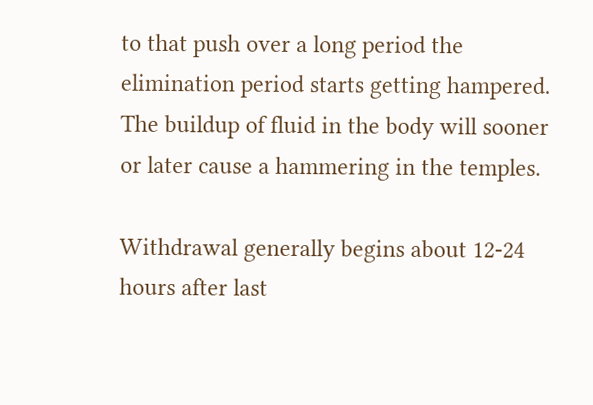to that push over a long period the elimination period starts getting hampered. The buildup of fluid in the body will sooner or later cause a hammering in the temples.

Withdrawal generally begins about 12-24 hours after last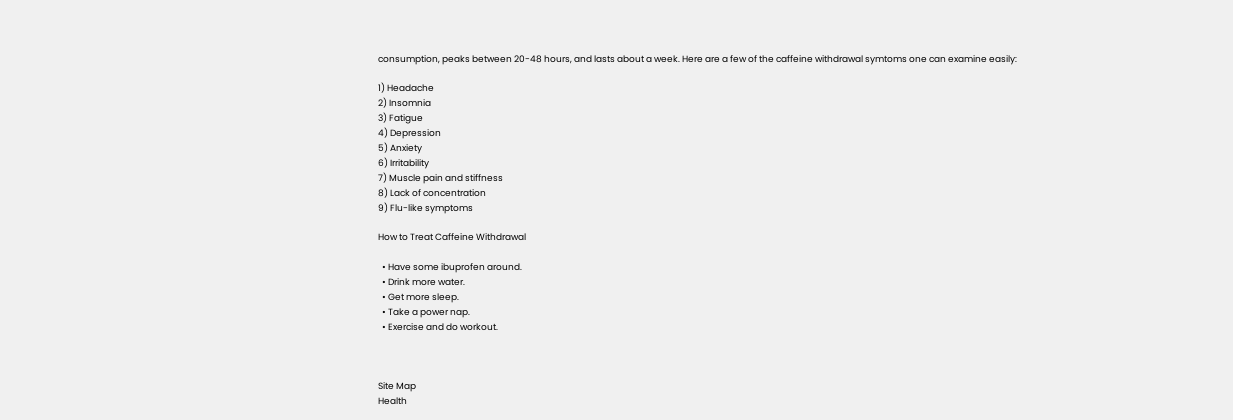consumption, peaks between 20-48 hours, and lasts about a week. Here are a few of the caffeine withdrawal symtoms one can examine easily:

1) Headache
2) Insomnia
3) Fatigue
4) Depression
5) Anxiety
6) Irritability
7) Muscle pain and stiffness
8) Lack of concentration
9) Flu-like symptoms

How to Treat Caffeine Withdrawal

  • Have some ibuprofen around.
  • Drink more water.
  • Get more sleep.
  • Take a power nap.
  • Exercise and do workout.



Site Map
Health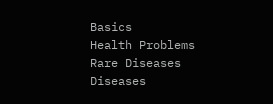Basics
Health Problems
Rare Diseases
Diseases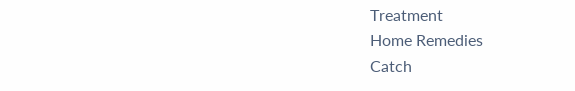Treatment
Home Remedies
Catch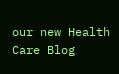our new Health Care Blog